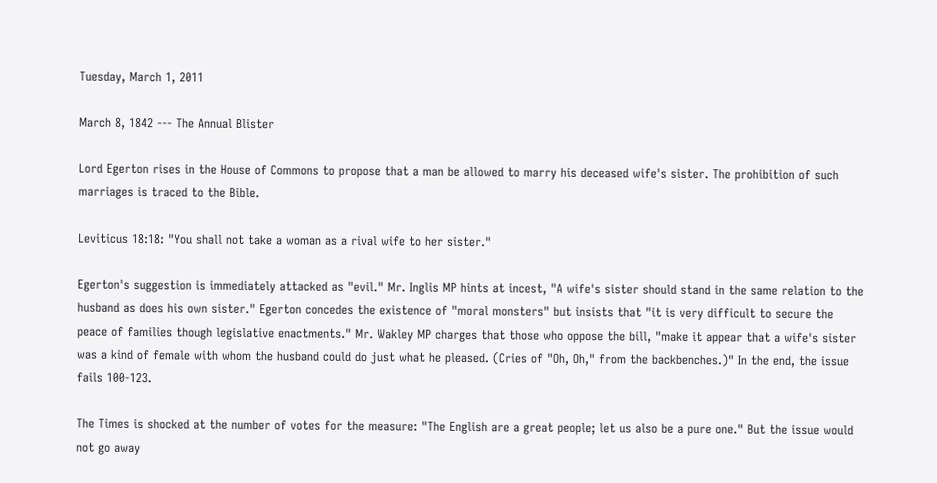Tuesday, March 1, 2011

March 8, 1842 --- The Annual Blister

Lord Egerton rises in the House of Commons to propose that a man be allowed to marry his deceased wife's sister. The prohibition of such marriages is traced to the Bible.

Leviticus 18:18: "You shall not take a woman as a rival wife to her sister."

Egerton's suggestion is immediately attacked as "evil." Mr. Inglis MP hints at incest, "A wife's sister should stand in the same relation to the husband as does his own sister." Egerton concedes the existence of "moral monsters" but insists that "it is very difficult to secure the peace of families though legislative enactments." Mr. Wakley MP charges that those who oppose the bill, "make it appear that a wife's sister was a kind of female with whom the husband could do just what he pleased. (Cries of "Oh, Oh," from the backbenches.)" In the end, the issue fails 100-123.

The Times is shocked at the number of votes for the measure: "The English are a great people; let us also be a pure one." But the issue would not go away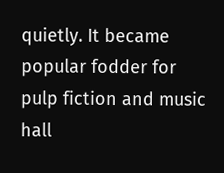quietly. It became popular fodder for pulp fiction and music hall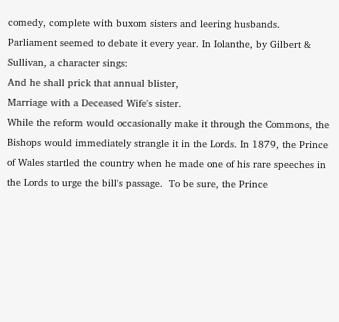comedy, complete with buxom sisters and leering husbands. Parliament seemed to debate it every year. In Iolanthe, by Gilbert & Sullivan, a character sings:
And he shall prick that annual blister,
Marriage with a Deceased Wife's sister.
While the reform would occasionally make it through the Commons, the Bishops would immediately strangle it in the Lords. In 1879, the Prince of Wales startled the country when he made one of his rare speeches in the Lords to urge the bill's passage.  To be sure, the Prince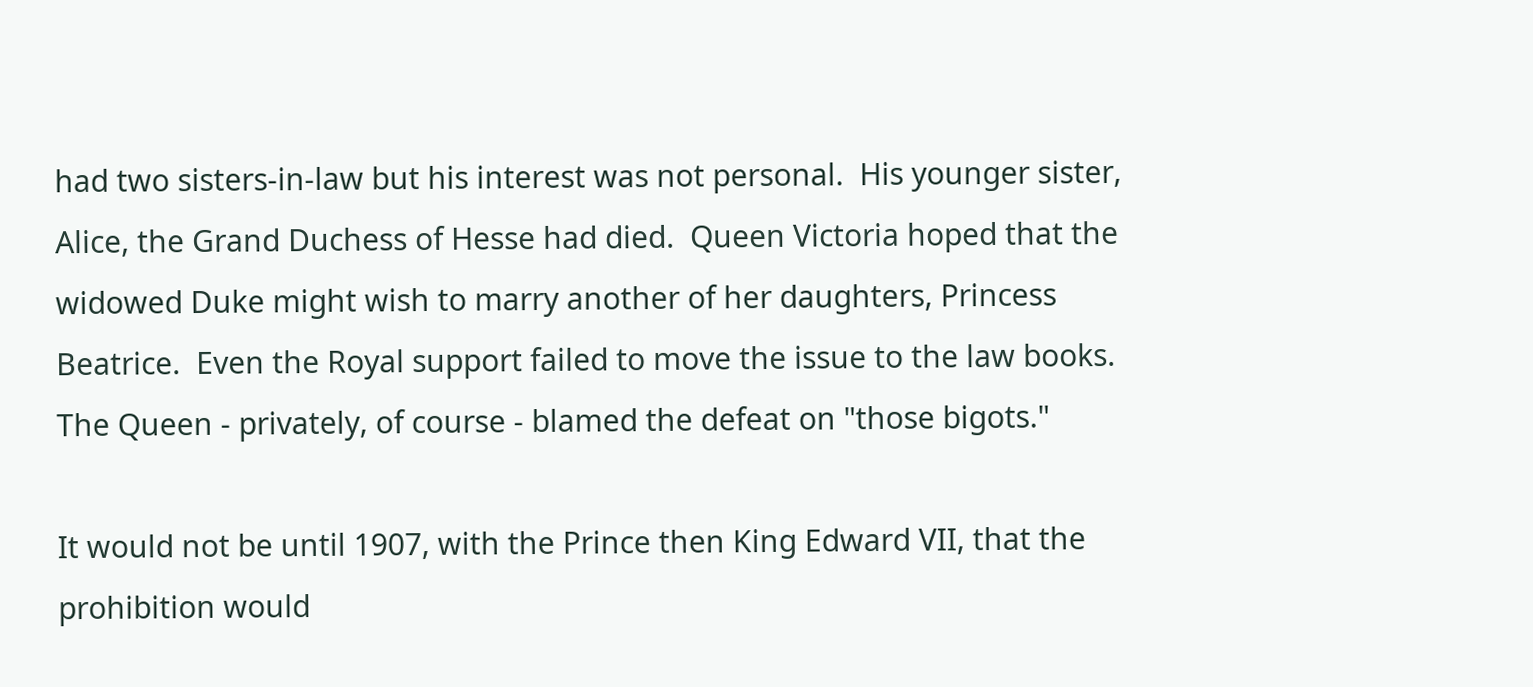had two sisters-in-law but his interest was not personal.  His younger sister, Alice, the Grand Duchess of Hesse had died.  Queen Victoria hoped that the widowed Duke might wish to marry another of her daughters, Princess Beatrice.  Even the Royal support failed to move the issue to the law books.  The Queen - privately, of course - blamed the defeat on "those bigots."

It would not be until 1907, with the Prince then King Edward VII, that the prohibition would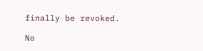finally be revoked.

No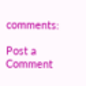comments:

Post a Comment